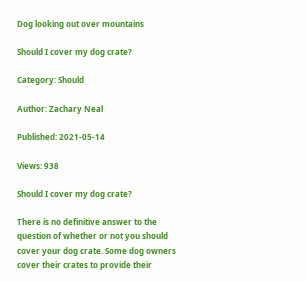Dog looking out over mountains

Should I cover my dog crate?

Category: Should

Author: Zachary Neal

Published: 2021-05-14

Views: 938

Should I cover my dog crate?

There is no definitive answer to the question of whether or not you should cover your dog crate. Some dog owners cover their crates to provide their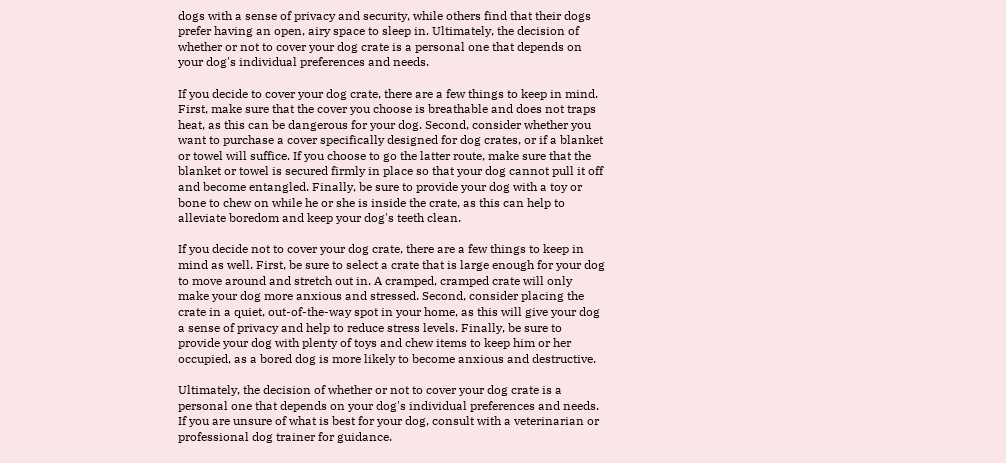dogs with a sense of privacy and security, while others find that their dogs prefer having an open, airy space to sleep in. Ultimately, the decision of whether or not to cover your dog crate is a personal one that depends on your dog's individual preferences and needs.

If you decide to cover your dog crate, there are a few things to keep in mind. First, make sure that the cover you choose is breathable and does not traps heat, as this can be dangerous for your dog. Second, consider whether you want to purchase a cover specifically designed for dog crates, or if a blanket or towel will suffice. If you choose to go the latter route, make sure that the blanket or towel is secured firmly in place so that your dog cannot pull it off and become entangled. Finally, be sure to provide your dog with a toy or bone to chew on while he or she is inside the crate, as this can help to alleviate boredom and keep your dog's teeth clean.

If you decide not to cover your dog crate, there are a few things to keep in mind as well. First, be sure to select a crate that is large enough for your dog to move around and stretch out in. A cramped, cramped crate will only make your dog more anxious and stressed. Second, consider placing the crate in a quiet, out-of-the-way spot in your home, as this will give your dog a sense of privacy and help to reduce stress levels. Finally, be sure to provide your dog with plenty of toys and chew items to keep him or her occupied, as a bored dog is more likely to become anxious and destructive.

Ultimately, the decision of whether or not to cover your dog crate is a personal one that depends on your dog's individual preferences and needs. If you are unsure of what is best for your dog, consult with a veterinarian or professional dog trainer for guidance.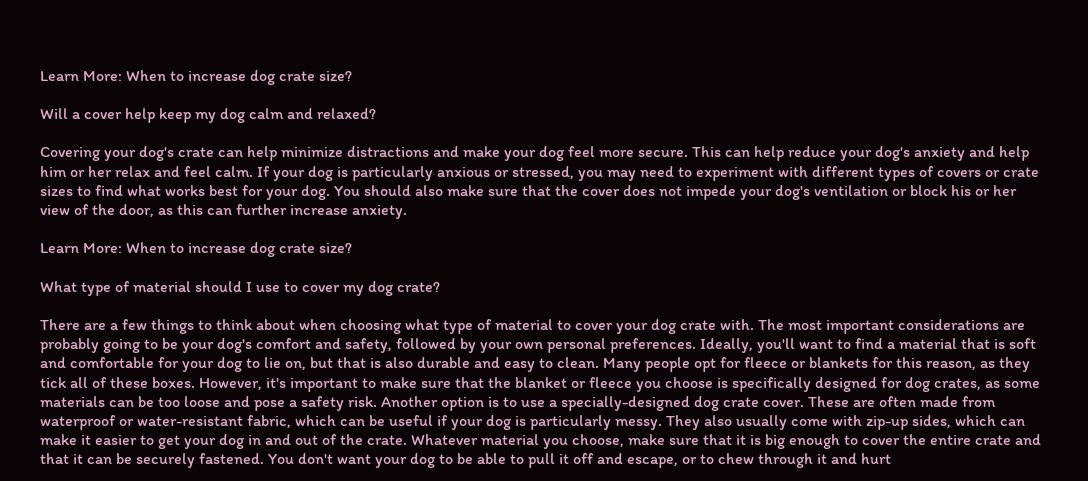Learn More: When to increase dog crate size?

Will a cover help keep my dog calm and relaxed?

Covering your dog's crate can help minimize distractions and make your dog feel more secure. This can help reduce your dog's anxiety and help him or her relax and feel calm. If your dog is particularly anxious or stressed, you may need to experiment with different types of covers or crate sizes to find what works best for your dog. You should also make sure that the cover does not impede your dog's ventilation or block his or her view of the door, as this can further increase anxiety.

Learn More: When to increase dog crate size?

What type of material should I use to cover my dog crate?

There are a few things to think about when choosing what type of material to cover your dog crate with. The most important considerations are probably going to be your dog's comfort and safety, followed by your own personal preferences. Ideally, you'll want to find a material that is soft and comfortable for your dog to lie on, but that is also durable and easy to clean. Many people opt for fleece or blankets for this reason, as they tick all of these boxes. However, it's important to make sure that the blanket or fleece you choose is specifically designed for dog crates, as some materials can be too loose and pose a safety risk. Another option is to use a specially-designed dog crate cover. These are often made from waterproof or water-resistant fabric, which can be useful if your dog is particularly messy. They also usually come with zip-up sides, which can make it easier to get your dog in and out of the crate. Whatever material you choose, make sure that it is big enough to cover the entire crate and that it can be securely fastened. You don't want your dog to be able to pull it off and escape, or to chew through it and hurt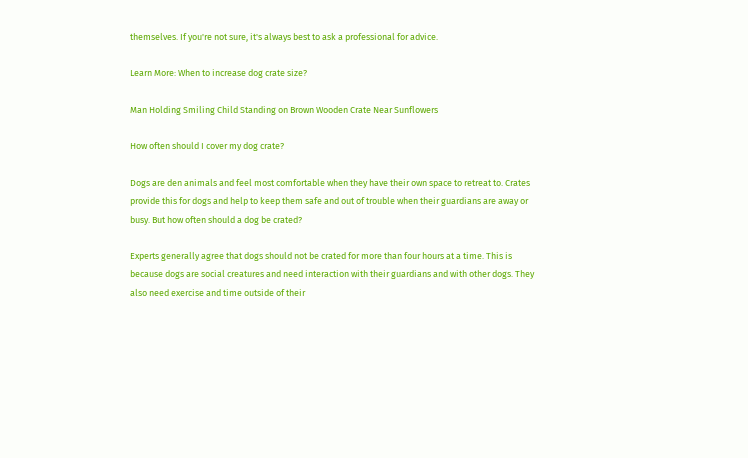themselves. If you're not sure, it's always best to ask a professional for advice.

Learn More: When to increase dog crate size?

Man Holding Smiling Child Standing on Brown Wooden Crate Near Sunflowers

How often should I cover my dog crate?

Dogs are den animals and feel most comfortable when they have their own space to retreat to. Crates provide this for dogs and help to keep them safe and out of trouble when their guardians are away or busy. But how often should a dog be crated?

Experts generally agree that dogs should not be crated for more than four hours at a time. This is because dogs are social creatures and need interaction with their guardians and with other dogs. They also need exercise and time outside of their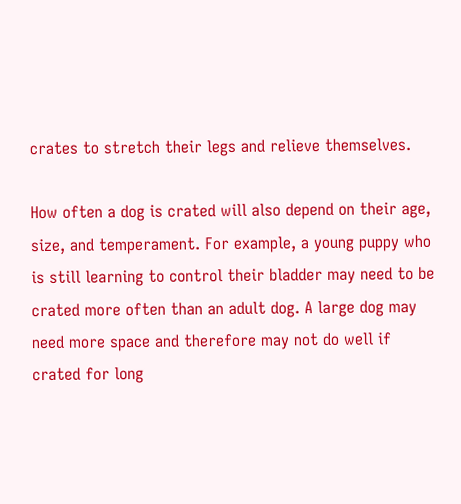crates to stretch their legs and relieve themselves.

How often a dog is crated will also depend on their age, size, and temperament. For example, a young puppy who is still learning to control their bladder may need to be crated more often than an adult dog. A large dog may need more space and therefore may not do well if crated for long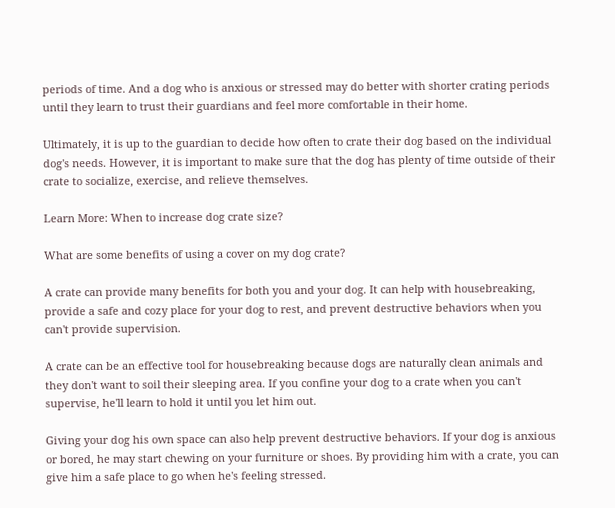periods of time. And a dog who is anxious or stressed may do better with shorter crating periods until they learn to trust their guardians and feel more comfortable in their home.

Ultimately, it is up to the guardian to decide how often to crate their dog based on the individual dog's needs. However, it is important to make sure that the dog has plenty of time outside of their crate to socialize, exercise, and relieve themselves.

Learn More: When to increase dog crate size?

What are some benefits of using a cover on my dog crate?

A crate can provide many benefits for both you and your dog. It can help with housebreaking, provide a safe and cozy place for your dog to rest, and prevent destructive behaviors when you can't provide supervision.

A crate can be an effective tool for housebreaking because dogs are naturally clean animals and they don't want to soil their sleeping area. If you confine your dog to a crate when you can't supervise, he'll learn to hold it until you let him out.

Giving your dog his own space can also help prevent destructive behaviors. If your dog is anxious or bored, he may start chewing on your furniture or shoes. By providing him with a crate, you can give him a safe place to go when he's feeling stressed.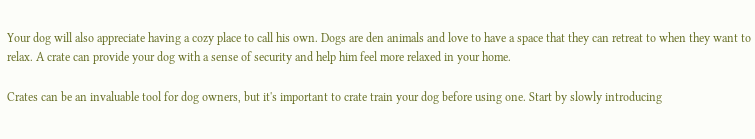Your dog will also appreciate having a cozy place to call his own. Dogs are den animals and love to have a space that they can retreat to when they want to relax. A crate can provide your dog with a sense of security and help him feel more relaxed in your home.

Crates can be an invaluable tool for dog owners, but it's important to crate train your dog before using one. Start by slowly introducing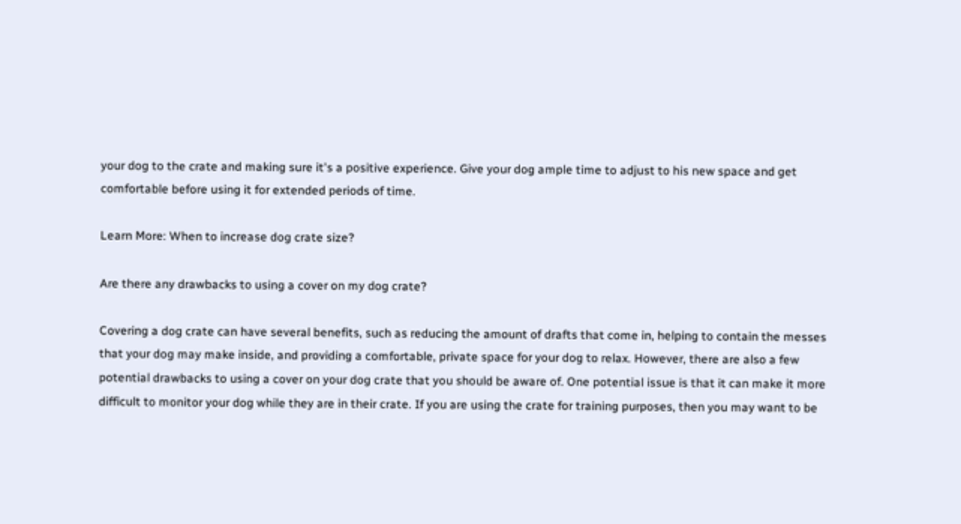your dog to the crate and making sure it's a positive experience. Give your dog ample time to adjust to his new space and get comfortable before using it for extended periods of time.

Learn More: When to increase dog crate size?

Are there any drawbacks to using a cover on my dog crate?

Covering a dog crate can have several benefits, such as reducing the amount of drafts that come in, helping to contain the messes that your dog may make inside, and providing a comfortable, private space for your dog to relax. However, there are also a few potential drawbacks to using a cover on your dog crate that you should be aware of. One potential issue is that it can make it more difficult to monitor your dog while they are in their crate. If you are using the crate for training purposes, then you may want to be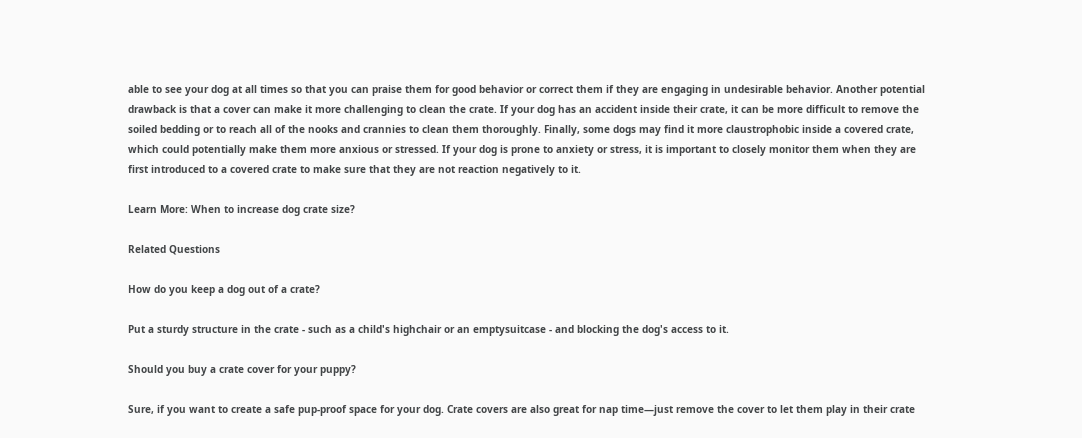able to see your dog at all times so that you can praise them for good behavior or correct them if they are engaging in undesirable behavior. Another potential drawback is that a cover can make it more challenging to clean the crate. If your dog has an accident inside their crate, it can be more difficult to remove the soiled bedding or to reach all of the nooks and crannies to clean them thoroughly. Finally, some dogs may find it more claustrophobic inside a covered crate, which could potentially make them more anxious or stressed. If your dog is prone to anxiety or stress, it is important to closely monitor them when they are first introduced to a covered crate to make sure that they are not reaction negatively to it.

Learn More: When to increase dog crate size?

Related Questions

How do you keep a dog out of a crate?

Put a sturdy structure in the crate - such as a child's highchair or an emptysuitcase - and blocking the dog's access to it.

Should you buy a crate cover for your puppy?

Sure, if you want to create a safe pup-proof space for your dog. Crate covers are also great for nap time—just remove the cover to let them play in their crate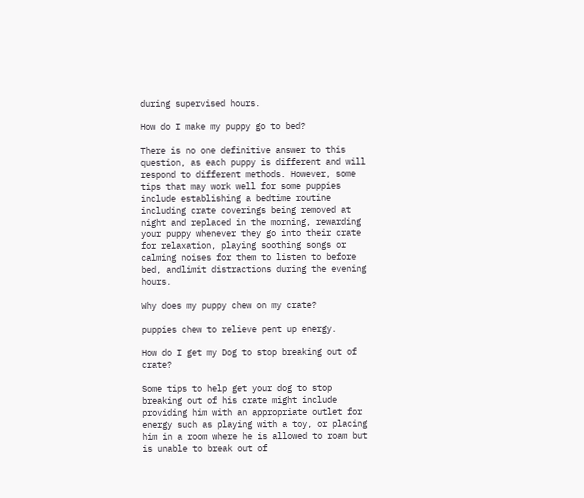during supervised hours.

How do I make my puppy go to bed?

There is no one definitive answer to this question, as each puppy is different and will respond to different methods. However, some tips that may work well for some puppies include establishing a bedtime routine including crate coverings being removed at night and replaced in the morning, rewarding your puppy whenever they go into their crate for relaxation, playing soothing songs or calming noises for them to listen to before bed, andlimit distractions during the evening hours.

Why does my puppy chew on my crate?

puppies chew to relieve pent up energy.

How do I get my Dog to stop breaking out of crate?

Some tips to help get your dog to stop breaking out of his crate might include providing him with an appropriate outlet for energy such as playing with a toy, or placing him in a room where he is allowed to roam but is unable to break out of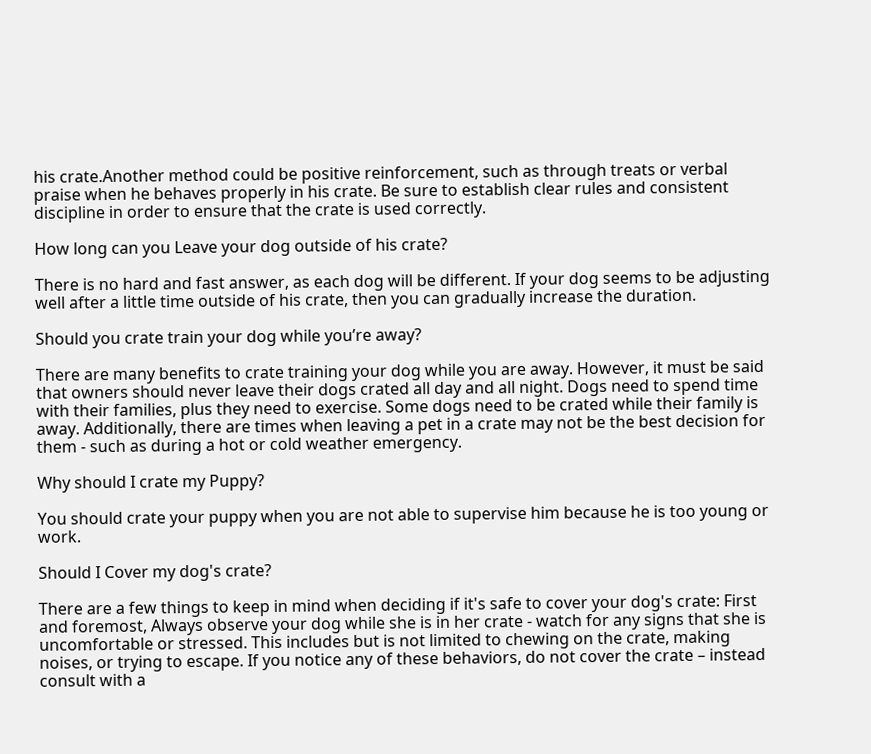his crate.Another method could be positive reinforcement, such as through treats or verbal praise when he behaves properly in his crate. Be sure to establish clear rules and consistent discipline in order to ensure that the crate is used correctly.

How long can you Leave your dog outside of his crate?

There is no hard and fast answer, as each dog will be different. If your dog seems to be adjusting well after a little time outside of his crate, then you can gradually increase the duration.

Should you crate train your dog while you’re away?

There are many benefits to crate training your dog while you are away. However, it must be said that owners should never leave their dogs crated all day and all night. Dogs need to spend time with their families, plus they need to exercise. Some dogs need to be crated while their family is away. Additionally, there are times when leaving a pet in a crate may not be the best decision for them - such as during a hot or cold weather emergency.

Why should I crate my Puppy?

You should crate your puppy when you are not able to supervise him because he is too young or work.

Should I Cover my dog's crate?

There are a few things to keep in mind when deciding if it's safe to cover your dog's crate: First and foremost, Always observe your dog while she is in her crate - watch for any signs that she is uncomfortable or stressed. This includes but is not limited to chewing on the crate, making noises, or trying to escape. If you notice any of these behaviors, do not cover the crate – instead consult with a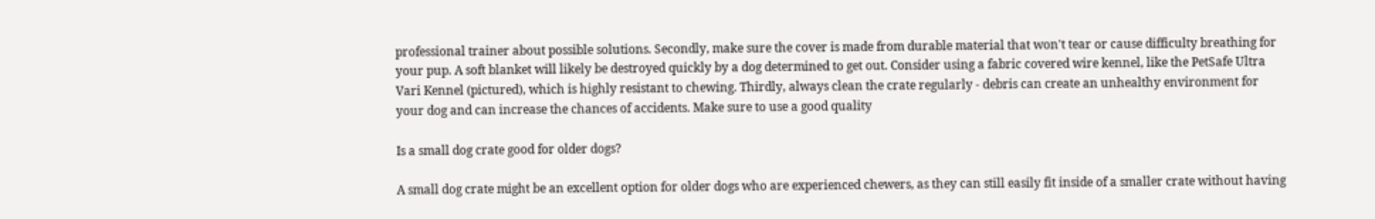professional trainer about possible solutions. Secondly, make sure the cover is made from durable material that won't tear or cause difficulty breathing for your pup. A soft blanket will likely be destroyed quickly by a dog determined to get out. Consider using a fabric covered wire kennel, like the PetSafe Ultra Vari Kennel (pictured), which is highly resistant to chewing. Thirdly, always clean the crate regularly - debris can create an unhealthy environment for your dog and can increase the chances of accidents. Make sure to use a good quality

Is a small dog crate good for older dogs?

A small dog crate might be an excellent option for older dogs who are experienced chewers, as they can still easily fit inside of a smaller crate without having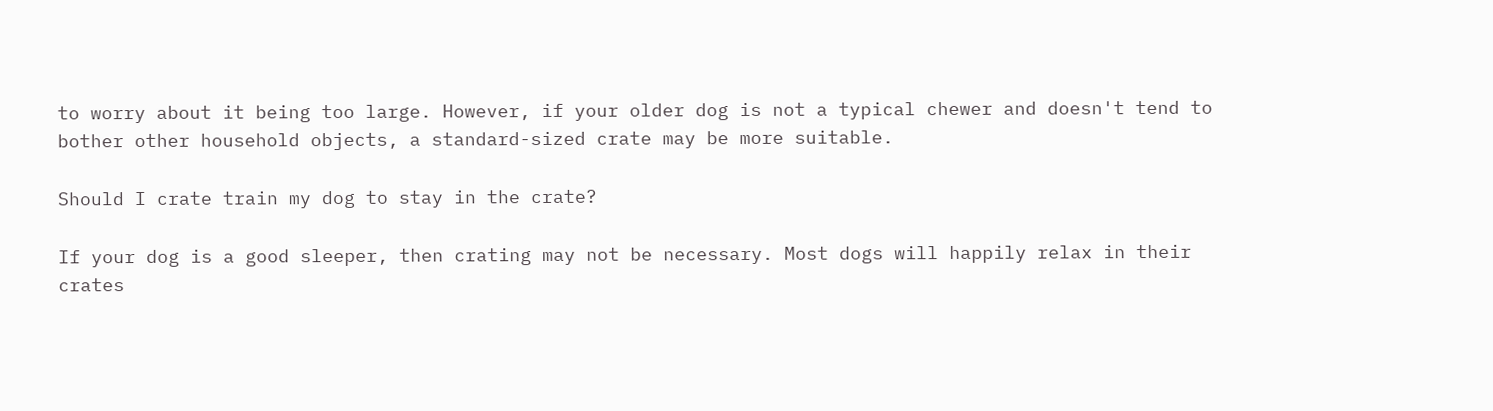to worry about it being too large. However, if your older dog is not a typical chewer and doesn't tend to bother other household objects, a standard-sized crate may be more suitable.

Should I crate train my dog to stay in the crate?

If your dog is a good sleeper, then crating may not be necessary. Most dogs will happily relax in their crates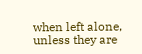when left alone, unless they are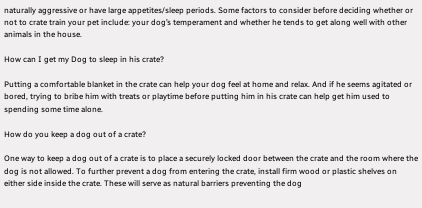naturally aggressive or have large appetites/sleep periods. Some factors to consider before deciding whether or not to crate train your pet include: your dog’s temperament and whether he tends to get along well with other animals in the house.

How can I get my Dog to sleep in his crate?

Putting a comfortable blanket in the crate can help your dog feel at home and relax. And if he seems agitated or bored, trying to bribe him with treats or playtime before putting him in his crate can help get him used to spending some time alone.

How do you keep a dog out of a crate?

One way to keep a dog out of a crate is to place a securely locked door between the crate and the room where the dog is not allowed. To further prevent a dog from entering the crate, install firm wood or plastic shelves on either side inside the crate. These will serve as natural barriers preventing the dog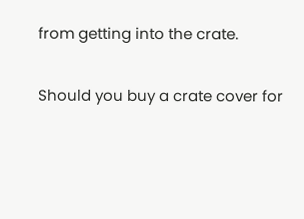from getting into the crate.

Should you buy a crate cover for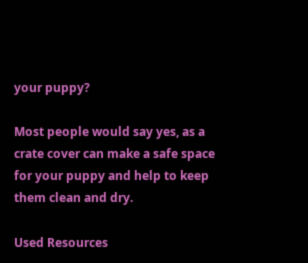your puppy?

Most people would say yes, as a crate cover can make a safe space for your puppy and help to keep them clean and dry.

Used Resources